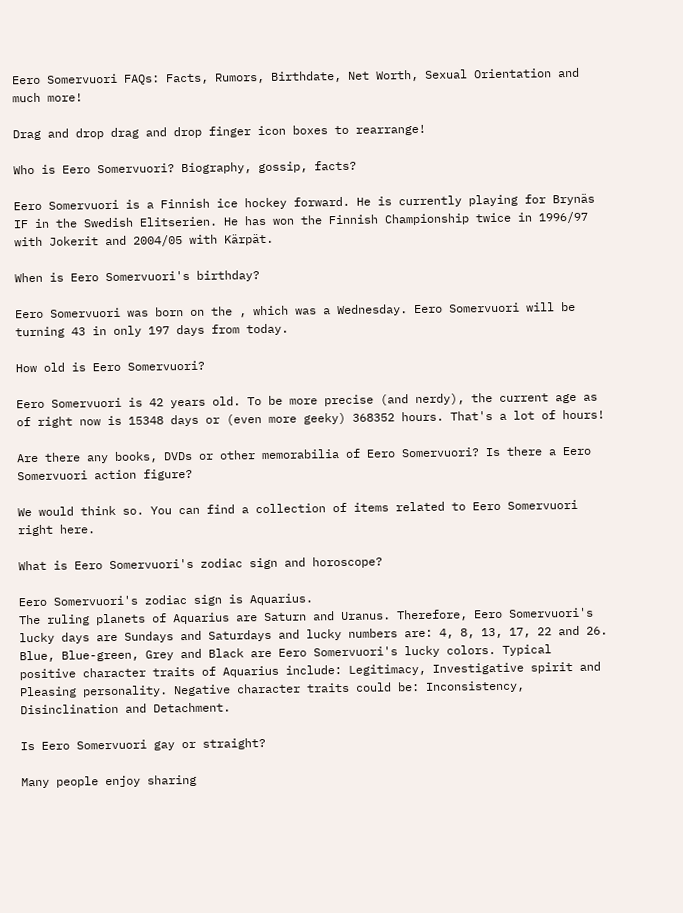Eero Somervuori FAQs: Facts, Rumors, Birthdate, Net Worth, Sexual Orientation and much more!

Drag and drop drag and drop finger icon boxes to rearrange!

Who is Eero Somervuori? Biography, gossip, facts?

Eero Somervuori is a Finnish ice hockey forward. He is currently playing for Brynäs IF in the Swedish Elitserien. He has won the Finnish Championship twice in 1996/97 with Jokerit and 2004/05 with Kärpät.

When is Eero Somervuori's birthday?

Eero Somervuori was born on the , which was a Wednesday. Eero Somervuori will be turning 43 in only 197 days from today.

How old is Eero Somervuori?

Eero Somervuori is 42 years old. To be more precise (and nerdy), the current age as of right now is 15348 days or (even more geeky) 368352 hours. That's a lot of hours!

Are there any books, DVDs or other memorabilia of Eero Somervuori? Is there a Eero Somervuori action figure?

We would think so. You can find a collection of items related to Eero Somervuori right here.

What is Eero Somervuori's zodiac sign and horoscope?

Eero Somervuori's zodiac sign is Aquarius.
The ruling planets of Aquarius are Saturn and Uranus. Therefore, Eero Somervuori's lucky days are Sundays and Saturdays and lucky numbers are: 4, 8, 13, 17, 22 and 26. Blue, Blue-green, Grey and Black are Eero Somervuori's lucky colors. Typical positive character traits of Aquarius include: Legitimacy, Investigative spirit and Pleasing personality. Negative character traits could be: Inconsistency, Disinclination and Detachment.

Is Eero Somervuori gay or straight?

Many people enjoy sharing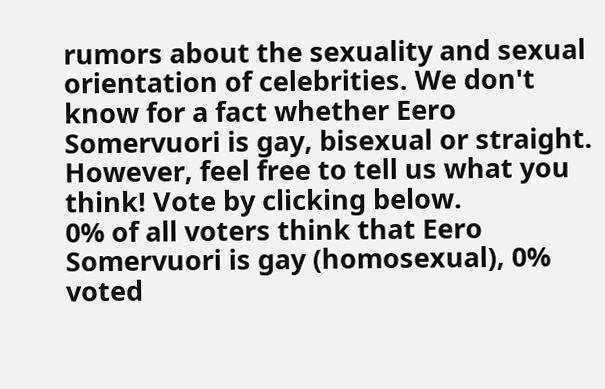rumors about the sexuality and sexual orientation of celebrities. We don't know for a fact whether Eero Somervuori is gay, bisexual or straight. However, feel free to tell us what you think! Vote by clicking below.
0% of all voters think that Eero Somervuori is gay (homosexual), 0% voted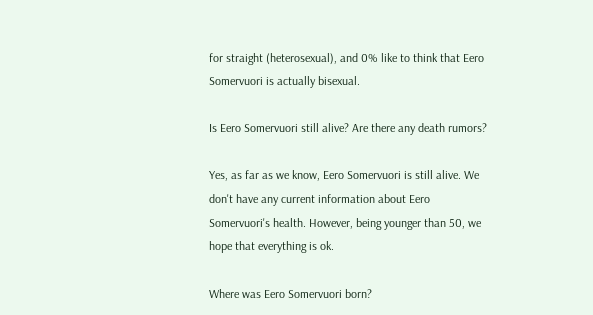for straight (heterosexual), and 0% like to think that Eero Somervuori is actually bisexual.

Is Eero Somervuori still alive? Are there any death rumors?

Yes, as far as we know, Eero Somervuori is still alive. We don't have any current information about Eero Somervuori's health. However, being younger than 50, we hope that everything is ok.

Where was Eero Somervuori born?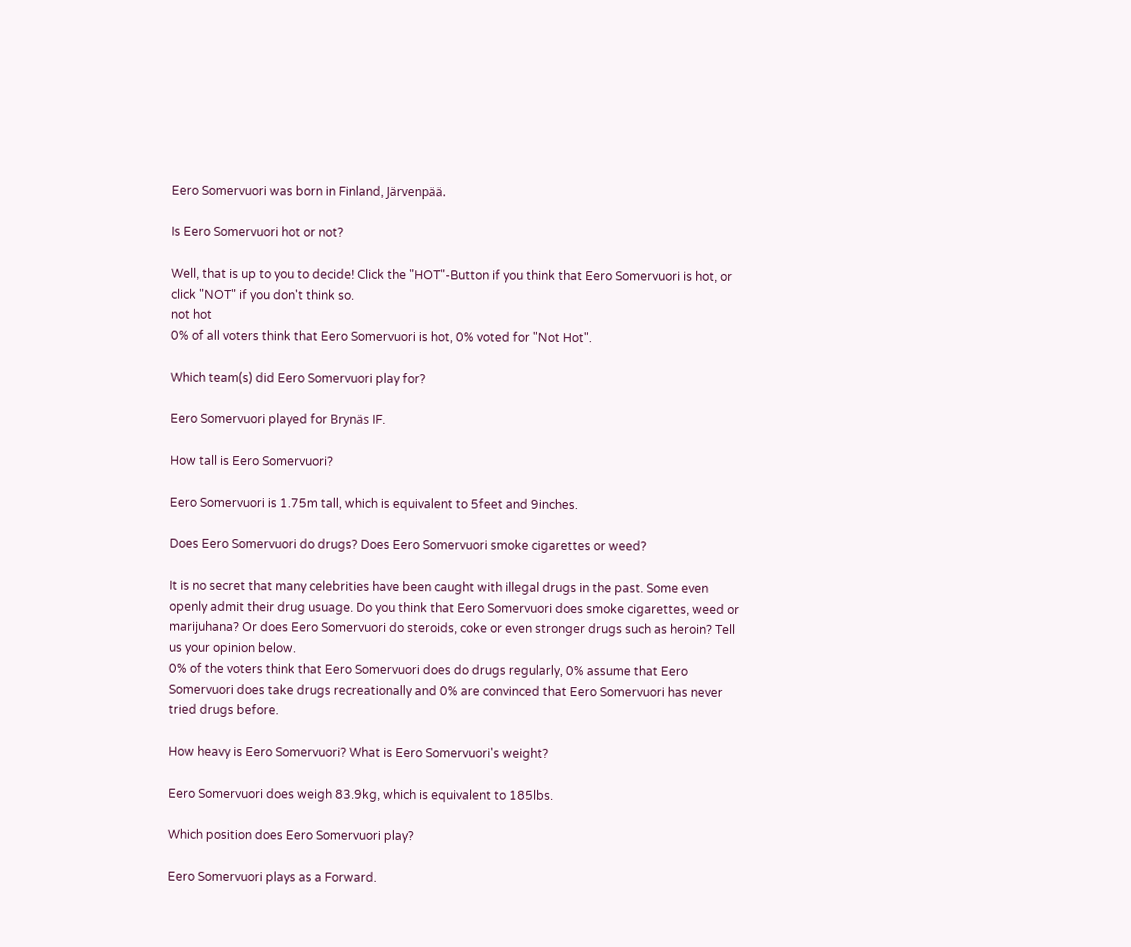Eero Somervuori was born in Finland, Järvenpää.

Is Eero Somervuori hot or not?

Well, that is up to you to decide! Click the "HOT"-Button if you think that Eero Somervuori is hot, or click "NOT" if you don't think so.
not hot
0% of all voters think that Eero Somervuori is hot, 0% voted for "Not Hot".

Which team(s) did Eero Somervuori play for?

Eero Somervuori played for Brynäs IF.

How tall is Eero Somervuori?

Eero Somervuori is 1.75m tall, which is equivalent to 5feet and 9inches.

Does Eero Somervuori do drugs? Does Eero Somervuori smoke cigarettes or weed?

It is no secret that many celebrities have been caught with illegal drugs in the past. Some even openly admit their drug usuage. Do you think that Eero Somervuori does smoke cigarettes, weed or marijuhana? Or does Eero Somervuori do steroids, coke or even stronger drugs such as heroin? Tell us your opinion below.
0% of the voters think that Eero Somervuori does do drugs regularly, 0% assume that Eero Somervuori does take drugs recreationally and 0% are convinced that Eero Somervuori has never tried drugs before.

How heavy is Eero Somervuori? What is Eero Somervuori's weight?

Eero Somervuori does weigh 83.9kg, which is equivalent to 185lbs.

Which position does Eero Somervuori play?

Eero Somervuori plays as a Forward.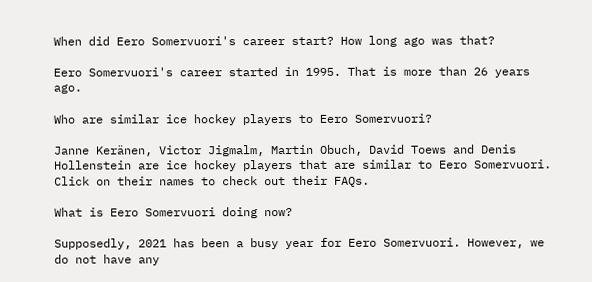When did Eero Somervuori's career start? How long ago was that?

Eero Somervuori's career started in 1995. That is more than 26 years ago.

Who are similar ice hockey players to Eero Somervuori?

Janne Keränen, Victor Jigmalm, Martin Obuch, David Toews and Denis Hollenstein are ice hockey players that are similar to Eero Somervuori. Click on their names to check out their FAQs.

What is Eero Somervuori doing now?

Supposedly, 2021 has been a busy year for Eero Somervuori. However, we do not have any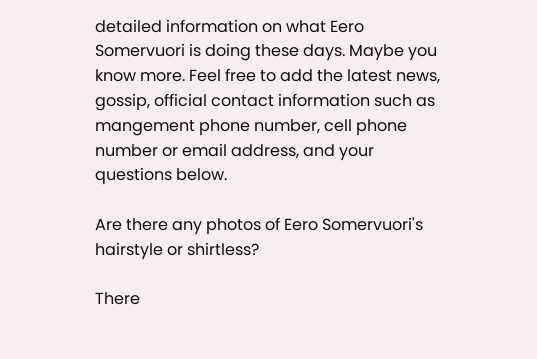detailed information on what Eero Somervuori is doing these days. Maybe you know more. Feel free to add the latest news, gossip, official contact information such as mangement phone number, cell phone number or email address, and your questions below.

Are there any photos of Eero Somervuori's hairstyle or shirtless?

There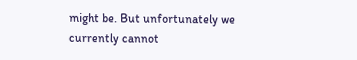might be. But unfortunately we currently cannot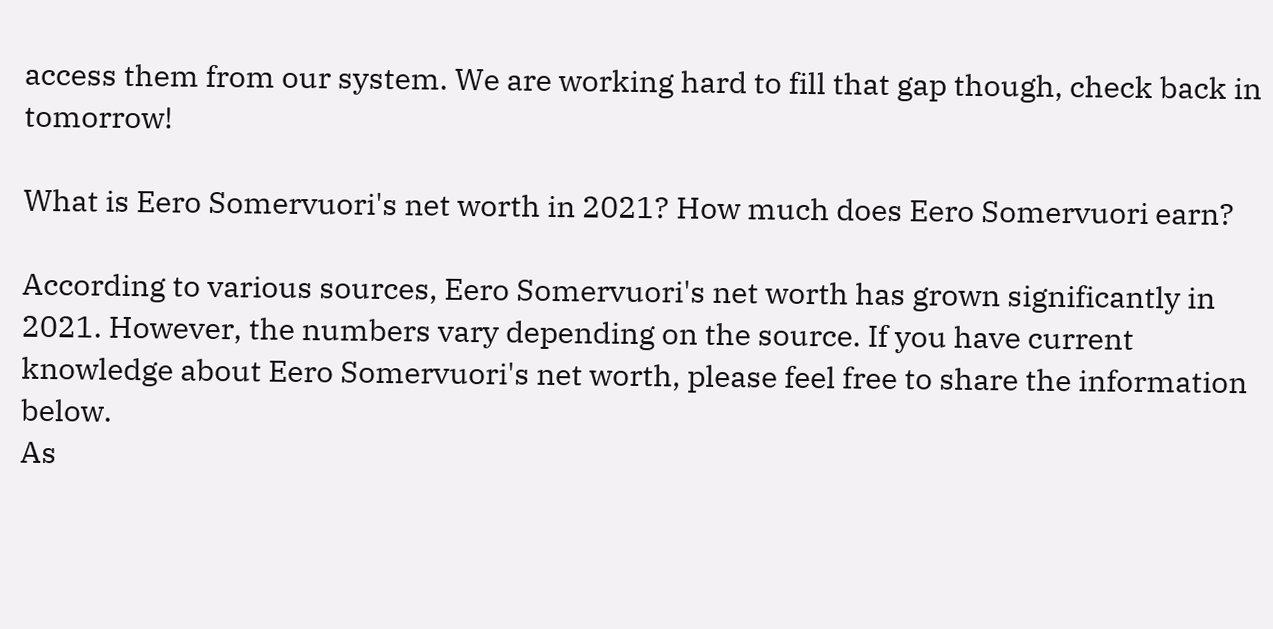access them from our system. We are working hard to fill that gap though, check back in tomorrow!

What is Eero Somervuori's net worth in 2021? How much does Eero Somervuori earn?

According to various sources, Eero Somervuori's net worth has grown significantly in 2021. However, the numbers vary depending on the source. If you have current knowledge about Eero Somervuori's net worth, please feel free to share the information below.
As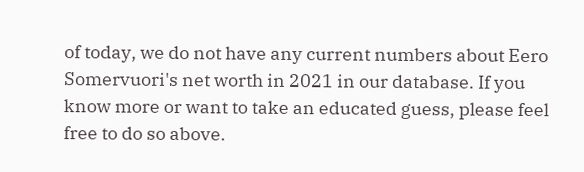of today, we do not have any current numbers about Eero Somervuori's net worth in 2021 in our database. If you know more or want to take an educated guess, please feel free to do so above.